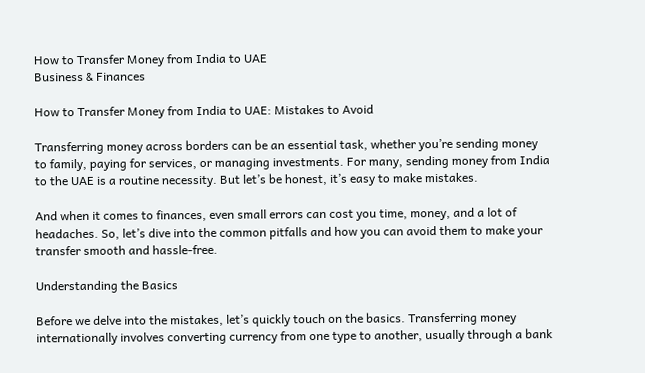How to Transfer Money from India to UAE
Business & Finances

How to Transfer Money from India to UAE: Mistakes to Avoid

Transferring money across borders can be an essential task, whether you’re sending money to family, paying for services, or managing investments. For many, sending money from India to the UAE is a routine necessity. But let’s be honest, it’s easy to make mistakes.

And when it comes to finances, even small errors can cost you time, money, and a lot of headaches. So, let’s dive into the common pitfalls and how you can avoid them to make your transfer smooth and hassle-free.

Understanding the Basics

Before we delve into the mistakes, let’s quickly touch on the basics. Transferring money internationally involves converting currency from one type to another, usually through a bank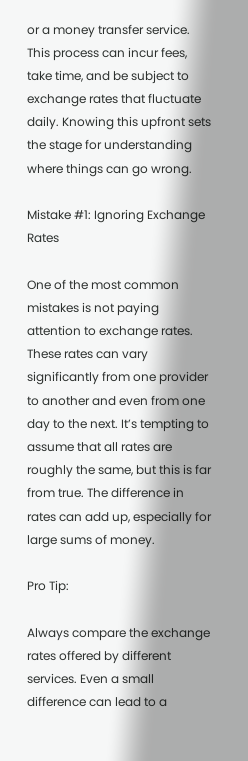or a money transfer service. This process can incur fees, take time, and be subject to exchange rates that fluctuate daily. Knowing this upfront sets the stage for understanding where things can go wrong.

Mistake #1: Ignoring Exchange Rates

One of the most common mistakes is not paying attention to exchange rates. These rates can vary significantly from one provider to another and even from one day to the next. It’s tempting to assume that all rates are roughly the same, but this is far from true. The difference in rates can add up, especially for large sums of money.

Pro Tip:

Always compare the exchange rates offered by different services. Even a small difference can lead to a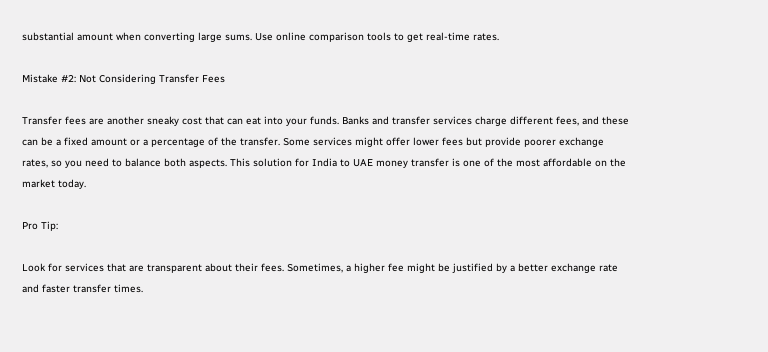substantial amount when converting large sums. Use online comparison tools to get real-time rates.

Mistake #2: Not Considering Transfer Fees

Transfer fees are another sneaky cost that can eat into your funds. Banks and transfer services charge different fees, and these can be a fixed amount or a percentage of the transfer. Some services might offer lower fees but provide poorer exchange rates, so you need to balance both aspects. This solution for India to UAE money transfer is one of the most affordable on the market today.

Pro Tip:

Look for services that are transparent about their fees. Sometimes, a higher fee might be justified by a better exchange rate and faster transfer times.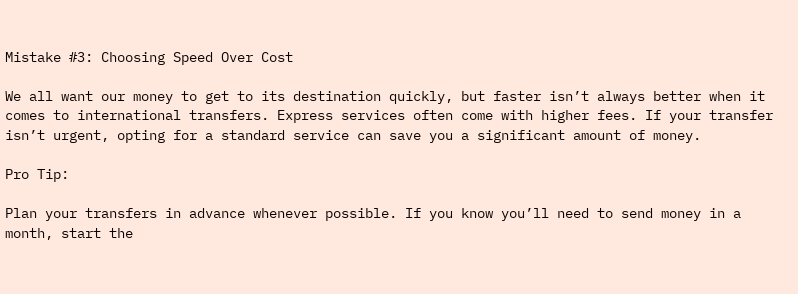Mistake #3: Choosing Speed Over Cost

We all want our money to get to its destination quickly, but faster isn’t always better when it comes to international transfers. Express services often come with higher fees. If your transfer isn’t urgent, opting for a standard service can save you a significant amount of money.

Pro Tip:

Plan your transfers in advance whenever possible. If you know you’ll need to send money in a month, start the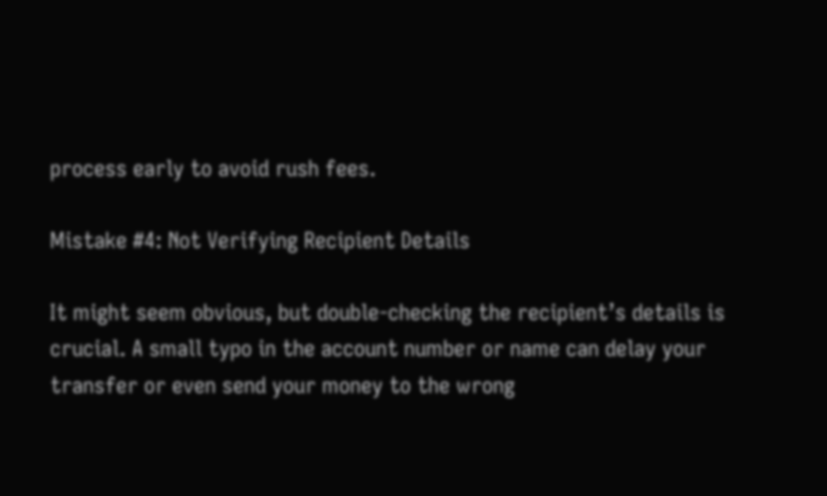process early to avoid rush fees.

Mistake #4: Not Verifying Recipient Details

It might seem obvious, but double-checking the recipient’s details is crucial. A small typo in the account number or name can delay your transfer or even send your money to the wrong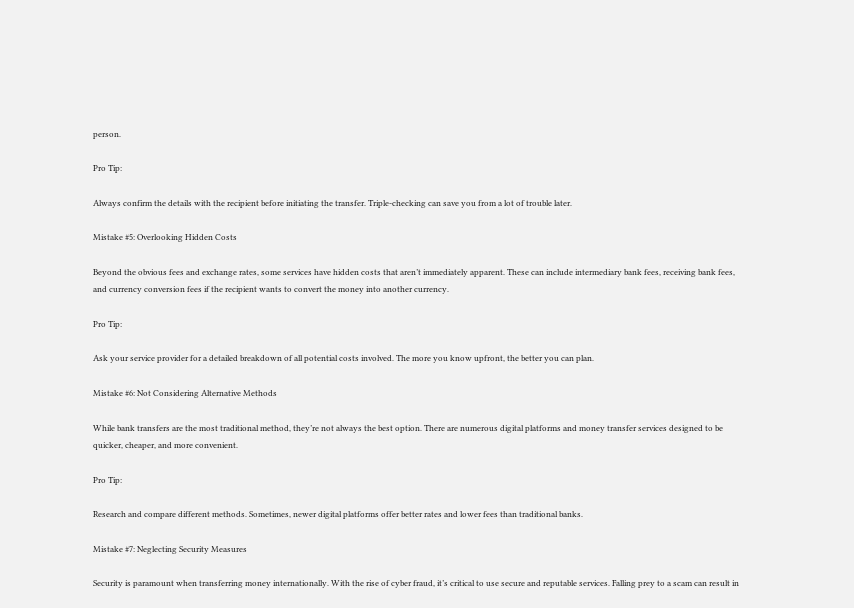person.

Pro Tip:

Always confirm the details with the recipient before initiating the transfer. Triple-checking can save you from a lot of trouble later.

Mistake #5: Overlooking Hidden Costs

Beyond the obvious fees and exchange rates, some services have hidden costs that aren’t immediately apparent. These can include intermediary bank fees, receiving bank fees, and currency conversion fees if the recipient wants to convert the money into another currency.

Pro Tip:

Ask your service provider for a detailed breakdown of all potential costs involved. The more you know upfront, the better you can plan.

Mistake #6: Not Considering Alternative Methods

While bank transfers are the most traditional method, they’re not always the best option. There are numerous digital platforms and money transfer services designed to be quicker, cheaper, and more convenient.

Pro Tip:

Research and compare different methods. Sometimes, newer digital platforms offer better rates and lower fees than traditional banks.

Mistake #7: Neglecting Security Measures

Security is paramount when transferring money internationally. With the rise of cyber fraud, it’s critical to use secure and reputable services. Falling prey to a scam can result in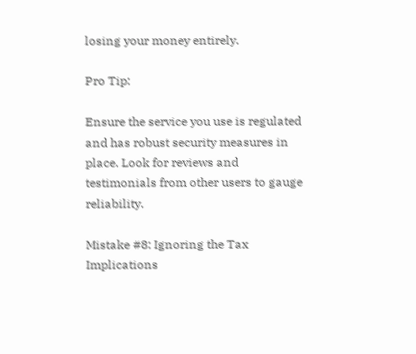losing your money entirely.

Pro Tip:

Ensure the service you use is regulated and has robust security measures in place. Look for reviews and testimonials from other users to gauge reliability.

Mistake #8: Ignoring the Tax Implications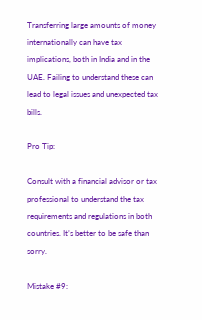Transferring large amounts of money internationally can have tax implications, both in India and in the UAE. Failing to understand these can lead to legal issues and unexpected tax bills.

Pro Tip:

Consult with a financial advisor or tax professional to understand the tax requirements and regulations in both countries. It’s better to be safe than sorry.

Mistake #9: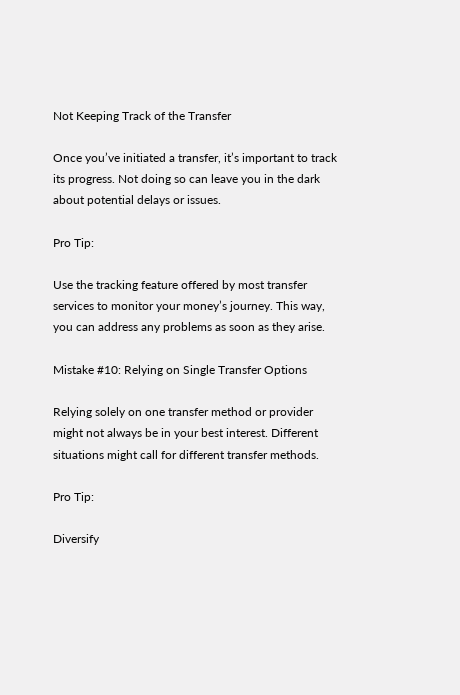Not Keeping Track of the Transfer

Once you’ve initiated a transfer, it’s important to track its progress. Not doing so can leave you in the dark about potential delays or issues.

Pro Tip:

Use the tracking feature offered by most transfer services to monitor your money’s journey. This way, you can address any problems as soon as they arise.

Mistake #10: Relying on Single Transfer Options

Relying solely on one transfer method or provider might not always be in your best interest. Different situations might call for different transfer methods.

Pro Tip:

Diversify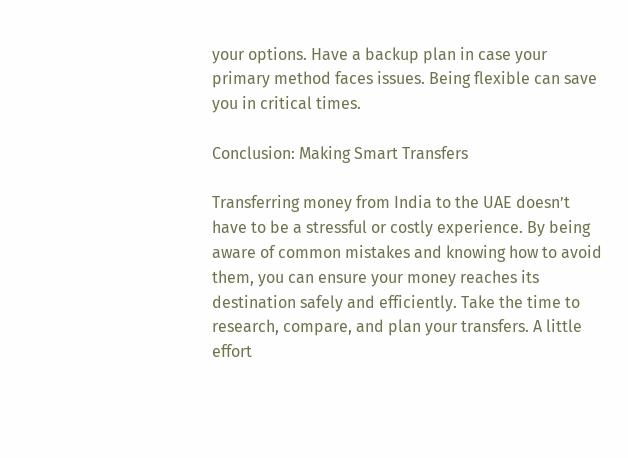your options. Have a backup plan in case your primary method faces issues. Being flexible can save you in critical times.

Conclusion: Making Smart Transfers

Transferring money from India to the UAE doesn’t have to be a stressful or costly experience. By being aware of common mistakes and knowing how to avoid them, you can ensure your money reaches its destination safely and efficiently. Take the time to research, compare, and plan your transfers. A little effort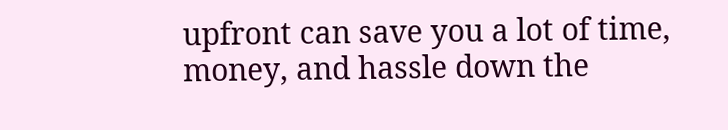upfront can save you a lot of time, money, and hassle down the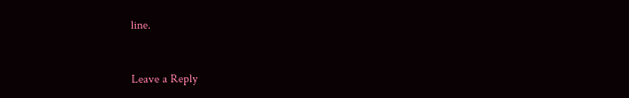line.


Leave a Reply